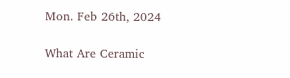Mon. Feb 26th, 2024

What Are Ceramic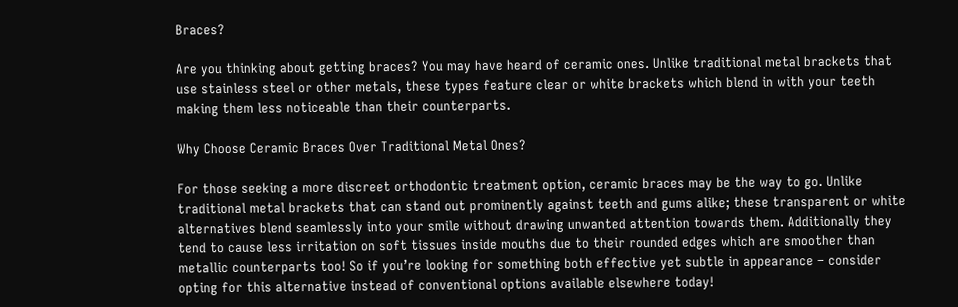Braces?

Are you thinking about getting braces? You may have heard of ceramic ones. Unlike traditional metal brackets that use stainless steel or other metals, these types feature clear or white brackets which blend in with your teeth making them less noticeable than their counterparts.

Why Choose Ceramic Braces Over Traditional Metal Ones?

For those seeking a more discreet orthodontic treatment option, ceramic braces may be the way to go. Unlike traditional metal brackets that can stand out prominently against teeth and gums alike; these transparent or white alternatives blend seamlessly into your smile without drawing unwanted attention towards them. Additionally they tend to cause less irritation on soft tissues inside mouths due to their rounded edges which are smoother than metallic counterparts too! So if you’re looking for something both effective yet subtle in appearance – consider opting for this alternative instead of conventional options available elsewhere today!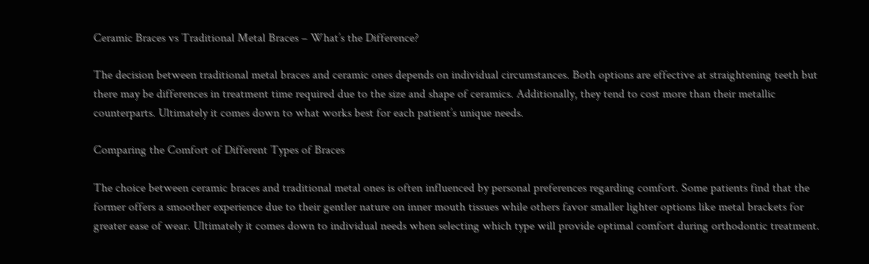Ceramic Braces vs Traditional Metal Braces – What’s the Difference?

The decision between traditional metal braces and ceramic ones depends on individual circumstances. Both options are effective at straightening teeth but there may be differences in treatment time required due to the size and shape of ceramics. Additionally, they tend to cost more than their metallic counterparts. Ultimately it comes down to what works best for each patient’s unique needs.

Comparing the Comfort of Different Types of Braces

The choice between ceramic braces and traditional metal ones is often influenced by personal preferences regarding comfort. Some patients find that the former offers a smoother experience due to their gentler nature on inner mouth tissues while others favor smaller lighter options like metal brackets for greater ease of wear. Ultimately it comes down to individual needs when selecting which type will provide optimal comfort during orthodontic treatment.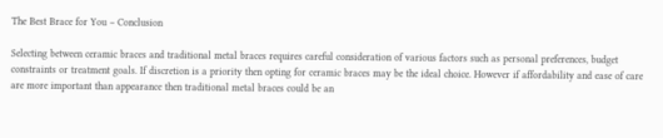The Best Brace for You – Conclusion

Selecting between ceramic braces and traditional metal braces requires careful consideration of various factors such as personal preferences, budget constraints or treatment goals. If discretion is a priority then opting for ceramic braces may be the ideal choice. However if affordability and ease of care are more important than appearance then traditional metal braces could be an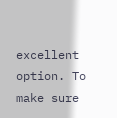excellent option. To make sure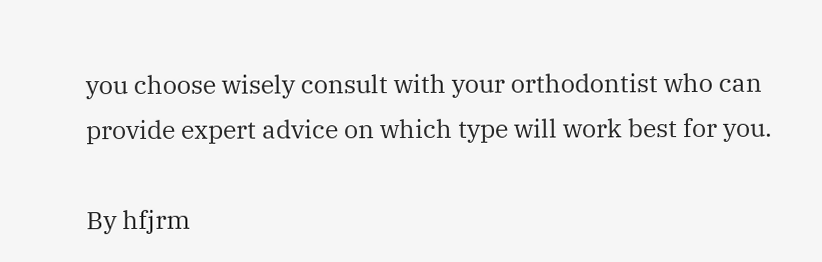you choose wisely consult with your orthodontist who can provide expert advice on which type will work best for you.

By hfjrm